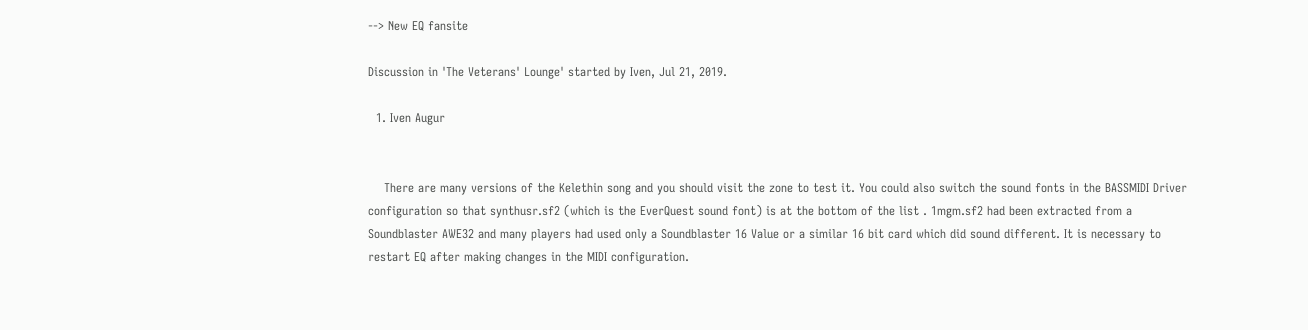--> New EQ fansite

Discussion in 'The Veterans' Lounge' started by Iven, Jul 21, 2019.

  1. Iven Augur


    There are many versions of the Kelethin song and you should visit the zone to test it. You could also switch the sound fonts in the BASSMIDI Driver configuration so that synthusr.sf2 (which is the EverQuest sound font) is at the bottom of the list . 1mgm.sf2 had been extracted from a Soundblaster AWE32 and many players had used only a Soundblaster 16 Value or a similar 16 bit card which did sound different. It is necessary to restart EQ after making changes in the MIDI configuration.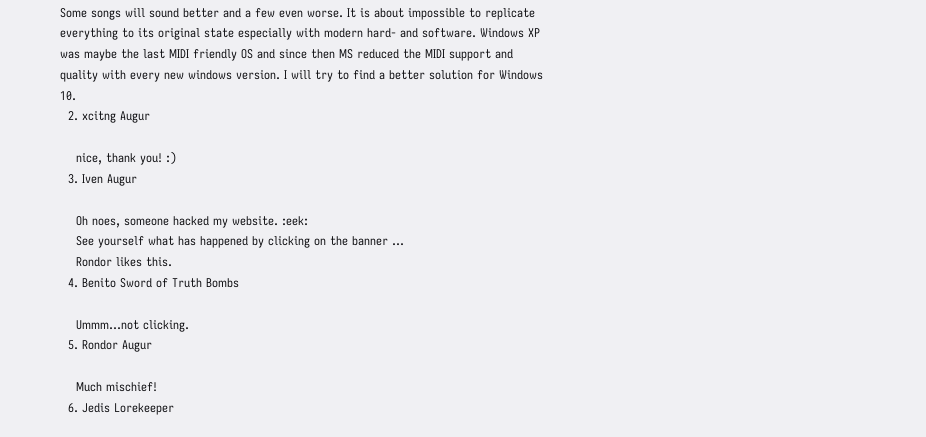Some songs will sound better and a few even worse. It is about impossible to replicate everything to its original state especially with modern hard- and software. Windows XP was maybe the last MIDI friendly OS and since then MS reduced the MIDI support and quality with every new windows version. I will try to find a better solution for Windows 10.
  2. xcitng Augur

    nice, thank you! :)
  3. Iven Augur

    Oh noes, someone hacked my website. :eek:
    See yourself what has happened by clicking on the banner ...
    Rondor likes this.
  4. Benito Sword of Truth Bombs

    Ummm...not clicking.
  5. Rondor Augur

    Much mischief!
  6. Jedis Lorekeeper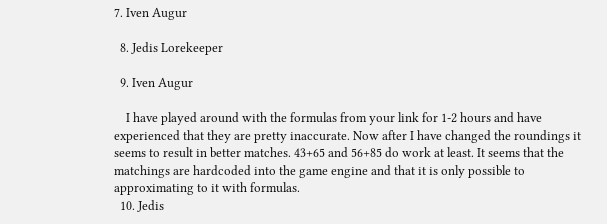7. Iven Augur

  8. Jedis Lorekeeper

  9. Iven Augur

    I have played around with the formulas from your link for 1-2 hours and have experienced that they are pretty inaccurate. Now after I have changed the roundings it seems to result in better matches. 43+65 and 56+85 do work at least. It seems that the matchings are hardcoded into the game engine and that it is only possible to approximating to it with formulas.
  10. Jedis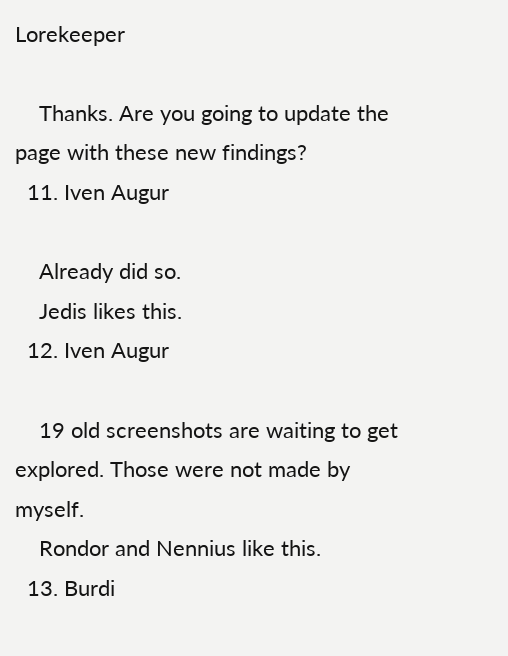Lorekeeper

    Thanks. Are you going to update the page with these new findings?
  11. Iven Augur

    Already did so.
    Jedis likes this.
  12. Iven Augur

    19 old screenshots are waiting to get explored. Those were not made by myself.
    Rondor and Nennius like this.
  13. Burdi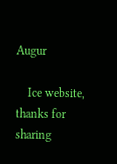Augur

    Ice website, thanks for sharing